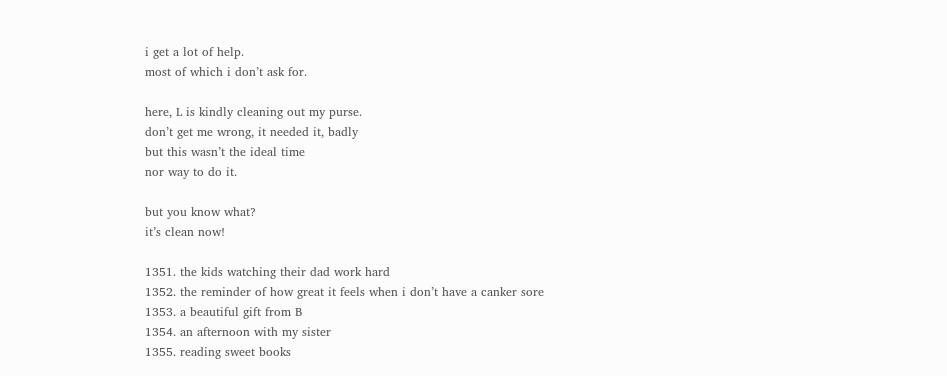i get a lot of help.
most of which i don’t ask for.

here, L is kindly cleaning out my purse.
don’t get me wrong, it needed it, badly
but this wasn’t the ideal time
nor way to do it.

but you know what?
it’s clean now!

1351. the kids watching their dad work hard
1352. the reminder of how great it feels when i don’t have a canker sore
1353. a beautiful gift from B
1354. an afternoon with my sister
1355. reading sweet books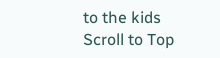to the kids
Scroll to Top